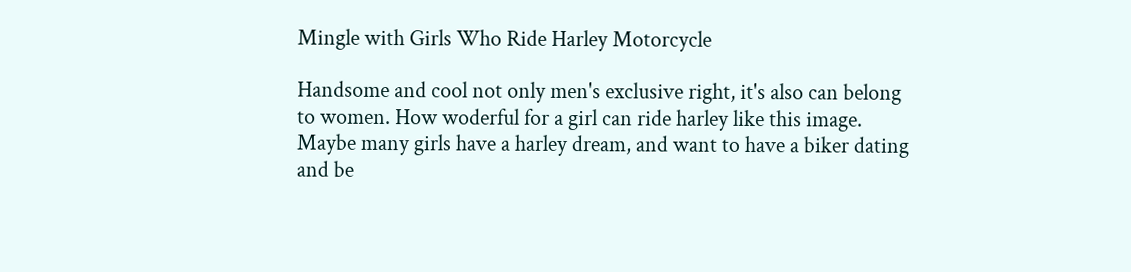Mingle with Girls Who Ride Harley Motorcycle

Handsome and cool not only men's exclusive right, it's also can belong to women. How woderful for a girl can ride harley like this image. Maybe many girls have a harley dream, and want to have a biker dating and be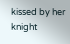kissed by her knight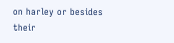on harley or besides their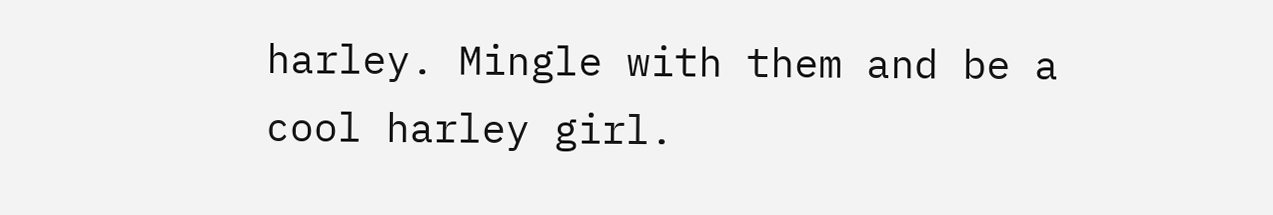harley. Mingle with them and be a cool harley girl.